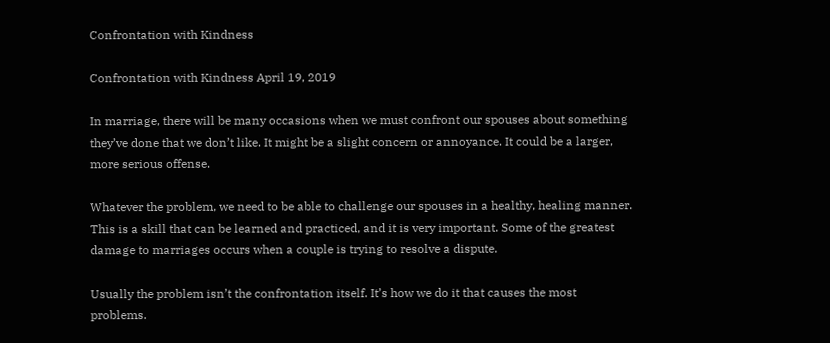Confrontation with Kindness

Confrontation with Kindness April 19, 2019

In marriage, there will be many occasions when we must confront our spouses about something they’ve done that we don’t like. It might be a slight concern or annoyance. It could be a larger, more serious offense.

Whatever the problem, we need to be able to challenge our spouses in a healthy, healing manner. This is a skill that can be learned and practiced, and it is very important. Some of the greatest damage to marriages occurs when a couple is trying to resolve a dispute.

Usually the problem isn’t the confrontation itself. It’s how we do it that causes the most problems.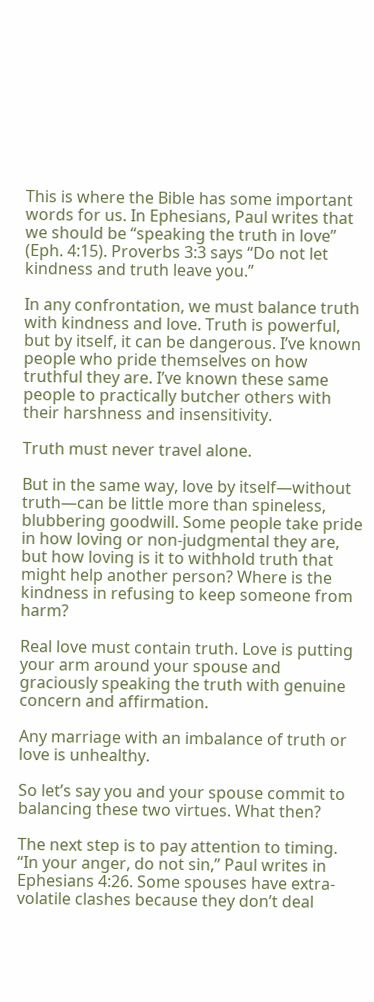This is where the Bible has some important words for us. In Ephesians, Paul writes that we should be “speaking the truth in love” (Eph. 4:15). Proverbs 3:3 says “Do not let kindness and truth leave you.”

In any confrontation, we must balance truth with kindness and love. Truth is powerful, but by itself, it can be dangerous. I’ve known people who pride themselves on how truthful they are. I’ve known these same people to practically butcher others with their harshness and insensitivity.

Truth must never travel alone.

But in the same way, love by itself—without truth—can be little more than spineless, blubbering goodwill. Some people take pride in how loving or non-judgmental they are, but how loving is it to withhold truth that might help another person? Where is the kindness in refusing to keep someone from harm?

Real love must contain truth. Love is putting your arm around your spouse and graciously speaking the truth with genuine concern and affirmation.

Any marriage with an imbalance of truth or love is unhealthy.

So let’s say you and your spouse commit to balancing these two virtues. What then?

The next step is to pay attention to timing. “In your anger, do not sin,” Paul writes in Ephesians 4:26. Some spouses have extra-volatile clashes because they don’t deal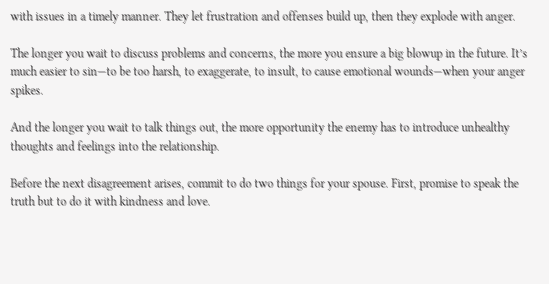with issues in a timely manner. They let frustration and offenses build up, then they explode with anger.

The longer you wait to discuss problems and concerns, the more you ensure a big blowup in the future. It’s much easier to sin—to be too harsh, to exaggerate, to insult, to cause emotional wounds—when your anger spikes.

And the longer you wait to talk things out, the more opportunity the enemy has to introduce unhealthy thoughts and feelings into the relationship.

Before the next disagreement arises, commit to do two things for your spouse. First, promise to speak the truth but to do it with kindness and love.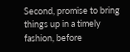Second, promise to bring things up in a timely fashion, before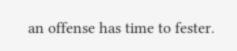an offense has time to fester.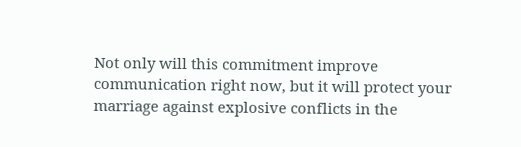Not only will this commitment improve communication right now, but it will protect your marriage against explosive conflicts in the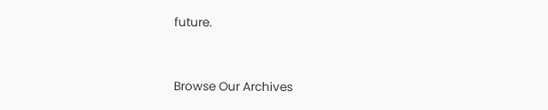future.


Browse Our Archives